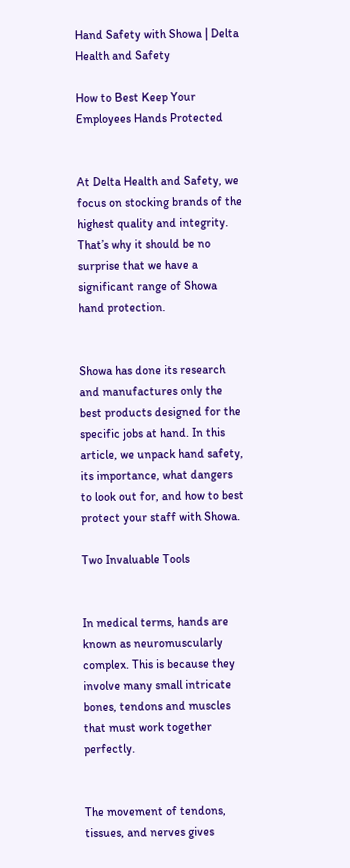Hand Safety with Showa | Delta Health and Safety

How to Best Keep Your Employees Hands Protected


At Delta Health and Safety, we focus on stocking brands of the highest quality and integrity. That’s why it should be no surprise that we have a significant range of Showa hand protection.


Showa has done its research and manufactures only the best products designed for the specific jobs at hand. In this article, we unpack hand safety, its importance, what dangers to look out for, and how to best protect your staff with Showa.

Two Invaluable Tools


In medical terms, hands are known as neuromuscularly complex. This is because they involve many small intricate bones, tendons and muscles that must work together perfectly.


The movement of tendons, tissues, and nerves gives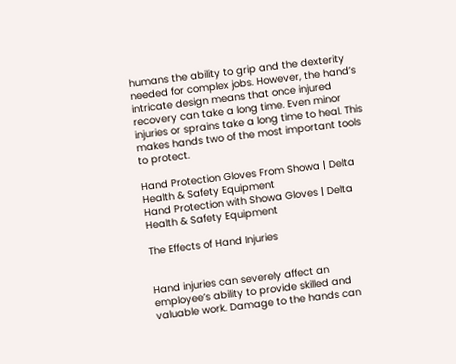humans the ability to grip and the dexterity needed for complex jobs. However, the hand’s intricate design means that once injured recovery can take a long time. Even minor injuries or sprains take a long time to heal. This makes hands two of the most important tools to protect.

Hand Protection Gloves From Showa | Delta Health & Safety Equipment
Hand Protection with Showa Gloves | Delta Health & Safety Equipment

The Effects of Hand Injuries


Hand injuries can severely affect an employee’s ability to provide skilled and valuable work. Damage to the hands can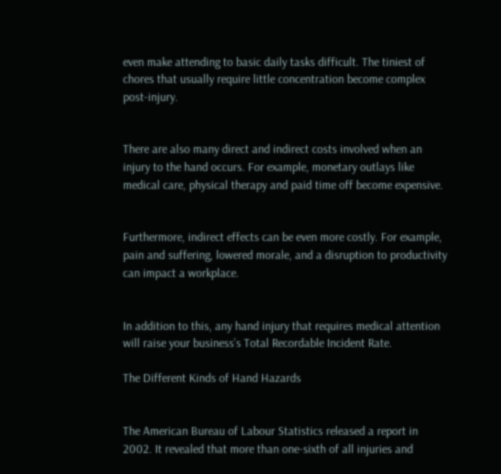even make attending to basic daily tasks difficult. The tiniest of chores that usually require little concentration become complex post-injury.


There are also many direct and indirect costs involved when an injury to the hand occurs. For example, monetary outlays like medical care, physical therapy and paid time off become expensive.


Furthermore, indirect effects can be even more costly. For example, pain and suffering, lowered morale, and a disruption to productivity can impact a workplace.


In addition to this, any hand injury that requires medical attention will raise your business’s Total Recordable Incident Rate.

The Different Kinds of Hand Hazards


The American Bureau of Labour Statistics released a report in 2002. It revealed that more than one-sixth of all injuries and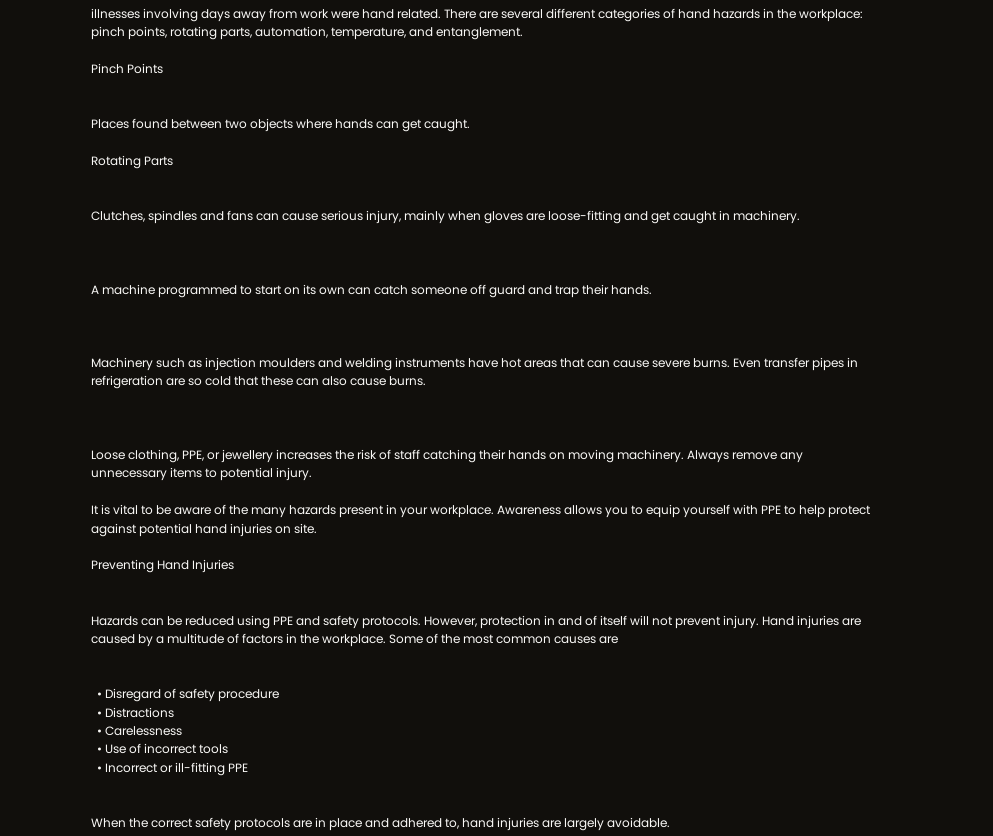illnesses involving days away from work were hand related. There are several different categories of hand hazards in the workplace: pinch points, rotating parts, automation, temperature, and entanglement.

Pinch Points


Places found between two objects where hands can get caught.

Rotating Parts


Clutches, spindles and fans can cause serious injury, mainly when gloves are loose-fitting and get caught in machinery.



A machine programmed to start on its own can catch someone off guard and trap their hands.



Machinery such as injection moulders and welding instruments have hot areas that can cause severe burns. Even transfer pipes in refrigeration are so cold that these can also cause burns.



Loose clothing, PPE, or jewellery increases the risk of staff catching their hands on moving machinery. Always remove any unnecessary items to potential injury.

It is vital to be aware of the many hazards present in your workplace. Awareness allows you to equip yourself with PPE to help protect against potential hand injuries on site.

Preventing Hand Injuries


Hazards can be reduced using PPE and safety protocols. However, protection in and of itself will not prevent injury. Hand injuries are caused by a multitude of factors in the workplace. Some of the most common causes are


  • Disregard of safety procedure
  • Distractions
  • Carelessness
  • Use of incorrect tools
  • Incorrect or ill-fitting PPE


When the correct safety protocols are in place and adhered to, hand injuries are largely avoidable.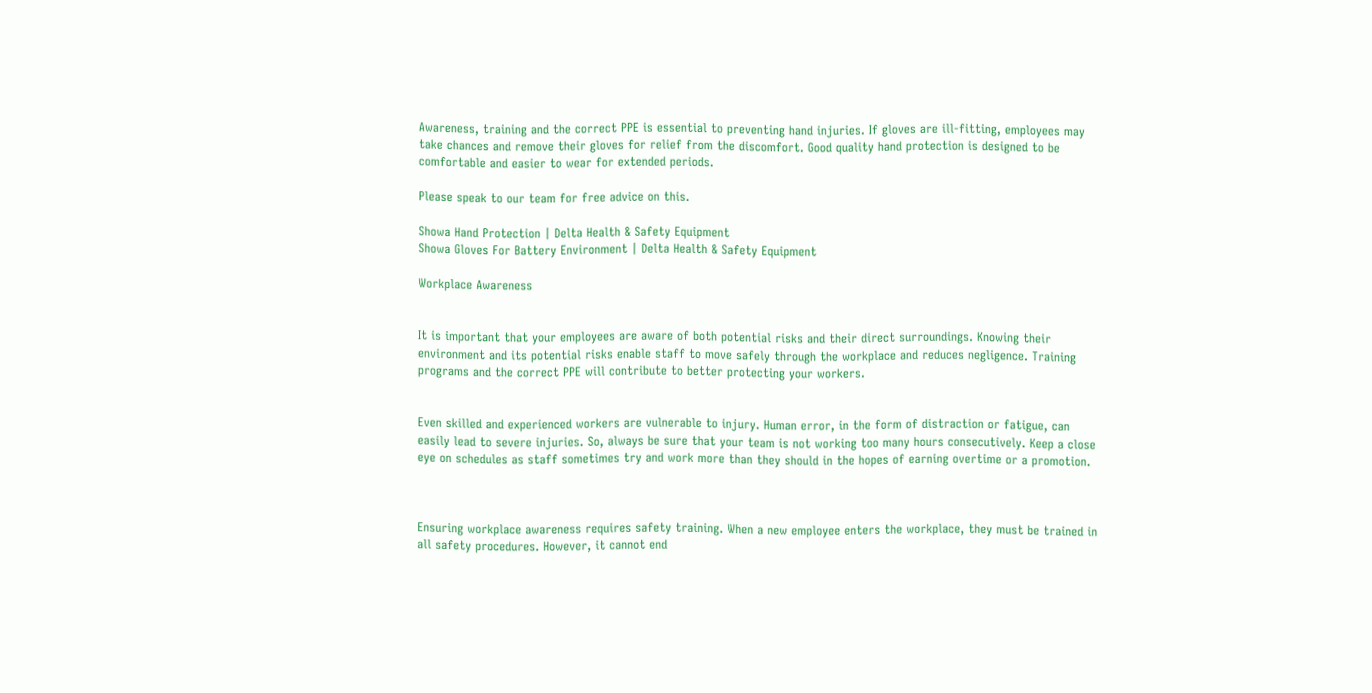Awareness, training and the correct PPE is essential to preventing hand injuries. If gloves are ill-fitting, employees may take chances and remove their gloves for relief from the discomfort. Good quality hand protection is designed to be comfortable and easier to wear for extended periods.

Please speak to our team for free advice on this.

Showa Hand Protection | Delta Health & Safety Equipment
Showa Gloves For Battery Environment | Delta Health & Safety Equipment

Workplace Awareness


It is important that your employees are aware of both potential risks and their direct surroundings. Knowing their environment and its potential risks enable staff to move safely through the workplace and reduces negligence. Training programs and the correct PPE will contribute to better protecting your workers.


Even skilled and experienced workers are vulnerable to injury. Human error, in the form of distraction or fatigue, can easily lead to severe injuries. So, always be sure that your team is not working too many hours consecutively. Keep a close eye on schedules as staff sometimes try and work more than they should in the hopes of earning overtime or a promotion.



Ensuring workplace awareness requires safety training. When a new employee enters the workplace, they must be trained in all safety procedures. However, it cannot end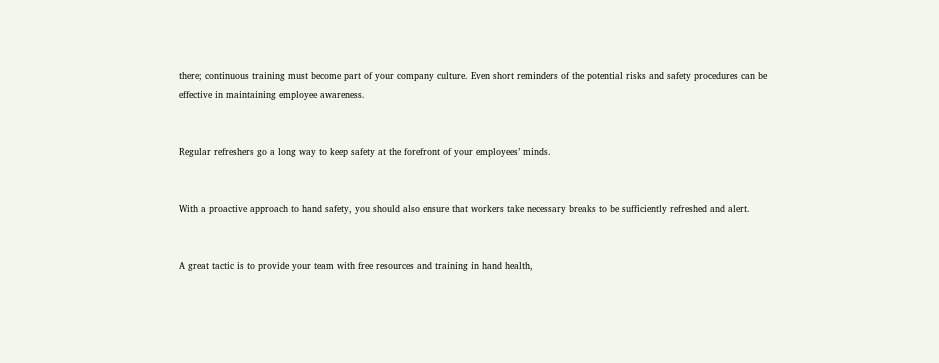there; continuous training must become part of your company culture. Even short reminders of the potential risks and safety procedures can be effective in maintaining employee awareness.


Regular refreshers go a long way to keep safety at the forefront of your employees’ minds.


With a proactive approach to hand safety, you should also ensure that workers take necessary breaks to be sufficiently refreshed and alert.


A great tactic is to provide your team with free resources and training in hand health,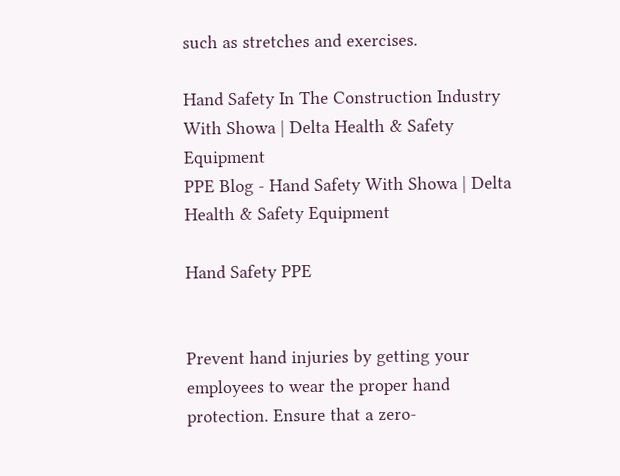such as stretches and exercises.

Hand Safety In The Construction Industry With Showa | Delta Health & Safety Equipment
PPE Blog - Hand Safety With Showa | Delta Health & Safety Equipment

Hand Safety PPE


Prevent hand injuries by getting your employees to wear the proper hand protection. Ensure that a zero-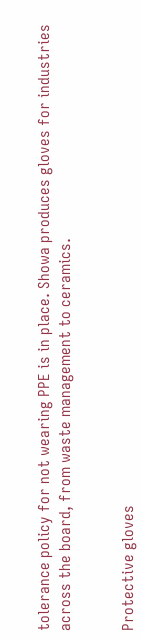tolerance policy for not wearing PPE is in place. Showa produces gloves for industries across the board, from waste management to ceramics.


Protective gloves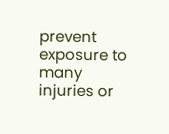prevent exposure to many injuries or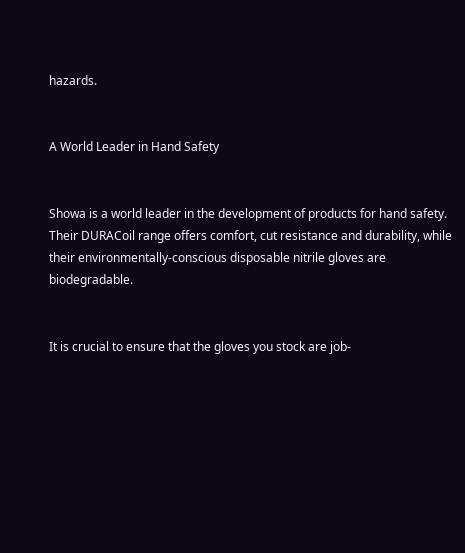hazards.


A World Leader in Hand Safety


Showa is a world leader in the development of products for hand safety. Their DURACoil range offers comfort, cut resistance and durability, while their environmentally-conscious disposable nitrile gloves are biodegradable.


It is crucial to ensure that the gloves you stock are job-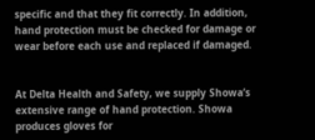specific and that they fit correctly. In addition, hand protection must be checked for damage or wear before each use and replaced if damaged.


At Delta Health and Safety, we supply Showa’s extensive range of hand protection. Showa produces gloves for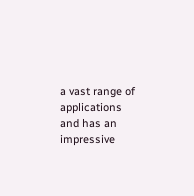a vast range of applications and has an impressive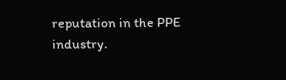reputation in the PPE industry.